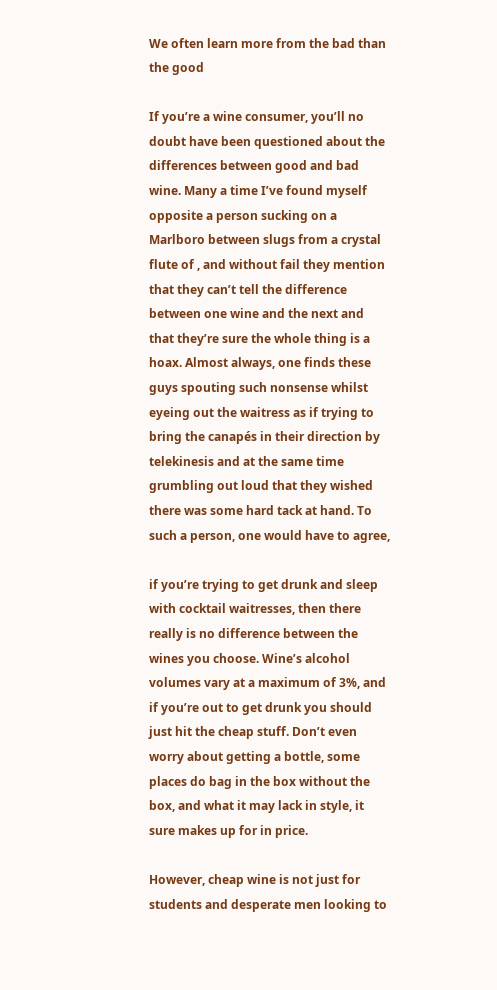We often learn more from the bad than the good

If you’re a wine consumer, you’ll no doubt have been questioned about the differences between good and bad wine. Many a time I’ve found myself opposite a person sucking on a Marlboro between slugs from a crystal flute of , and without fail they mention that they can’t tell the difference between one wine and the next and that they’re sure the whole thing is a hoax. Almost always, one finds these guys spouting such nonsense whilst eyeing out the waitress as if trying to bring the canapés in their direction by telekinesis and at the same time grumbling out loud that they wished there was some hard tack at hand. To such a person, one would have to agree,

if you’re trying to get drunk and sleep with cocktail waitresses, then there really is no difference between the wines you choose. Wine’s alcohol volumes vary at a maximum of 3%, and if you’re out to get drunk you should just hit the cheap stuff. Don’t even worry about getting a bottle, some places do bag in the box without the box, and what it may lack in style, it sure makes up for in price.

However, cheap wine is not just for students and desperate men looking to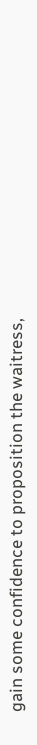gain some confidence to proposition the waitress,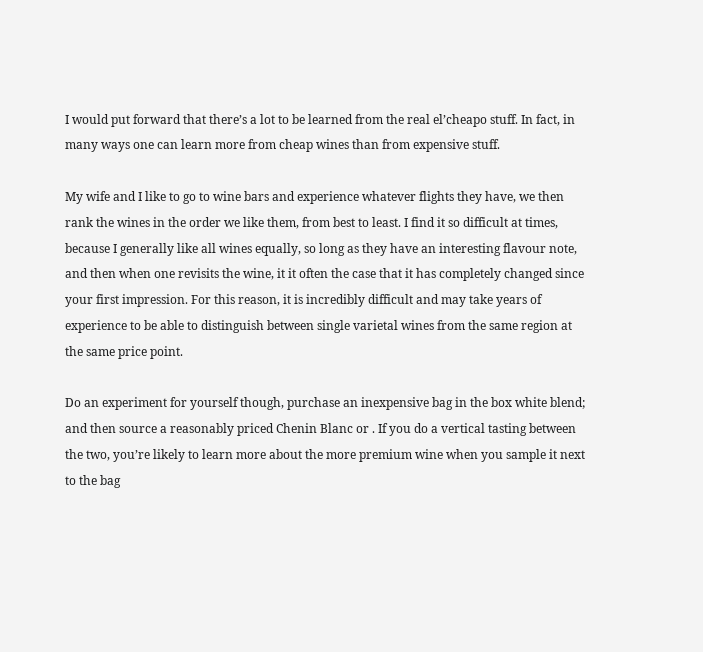I would put forward that there’s a lot to be learned from the real el’cheapo stuff. In fact, in many ways one can learn more from cheap wines than from expensive stuff.

My wife and I like to go to wine bars and experience whatever flights they have, we then rank the wines in the order we like them, from best to least. I find it so difficult at times, because I generally like all wines equally, so long as they have an interesting flavour note, and then when one revisits the wine, it it often the case that it has completely changed since your first impression. For this reason, it is incredibly difficult and may take years of experience to be able to distinguish between single varietal wines from the same region at the same price point.

Do an experiment for yourself though, purchase an inexpensive bag in the box white blend; and then source a reasonably priced Chenin Blanc or . If you do a vertical tasting between the two, you’re likely to learn more about the more premium wine when you sample it next to the bag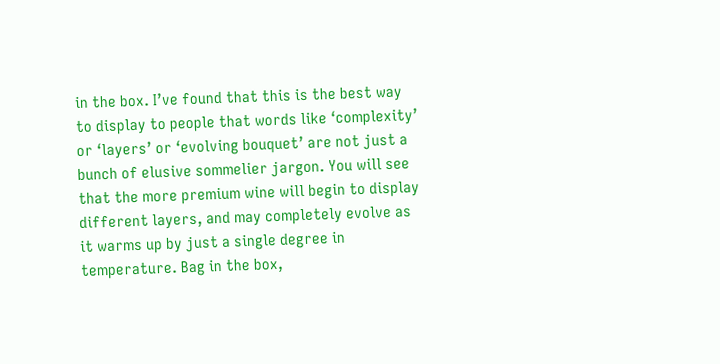in the box. I’ve found that this is the best way to display to people that words like ‘complexity’ or ‘layers’ or ‘evolving bouquet’ are not just a bunch of elusive sommelier jargon. You will see that the more premium wine will begin to display different layers, and may completely evolve as it warms up by just a single degree in temperature. Bag in the box,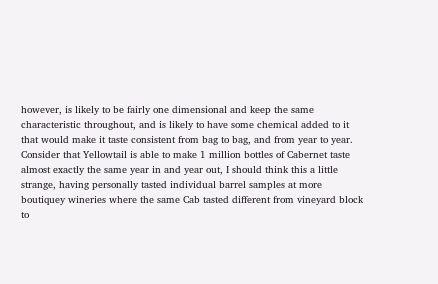however, is likely to be fairly one dimensional and keep the same characteristic throughout, and is likely to have some chemical added to it that would make it taste consistent from bag to bag, and from year to year. Consider that Yellowtail is able to make 1 million bottles of Cabernet taste almost exactly the same year in and year out, I should think this a little strange, having personally tasted individual barrel samples at more boutiquey wineries where the same Cab tasted different from vineyard block to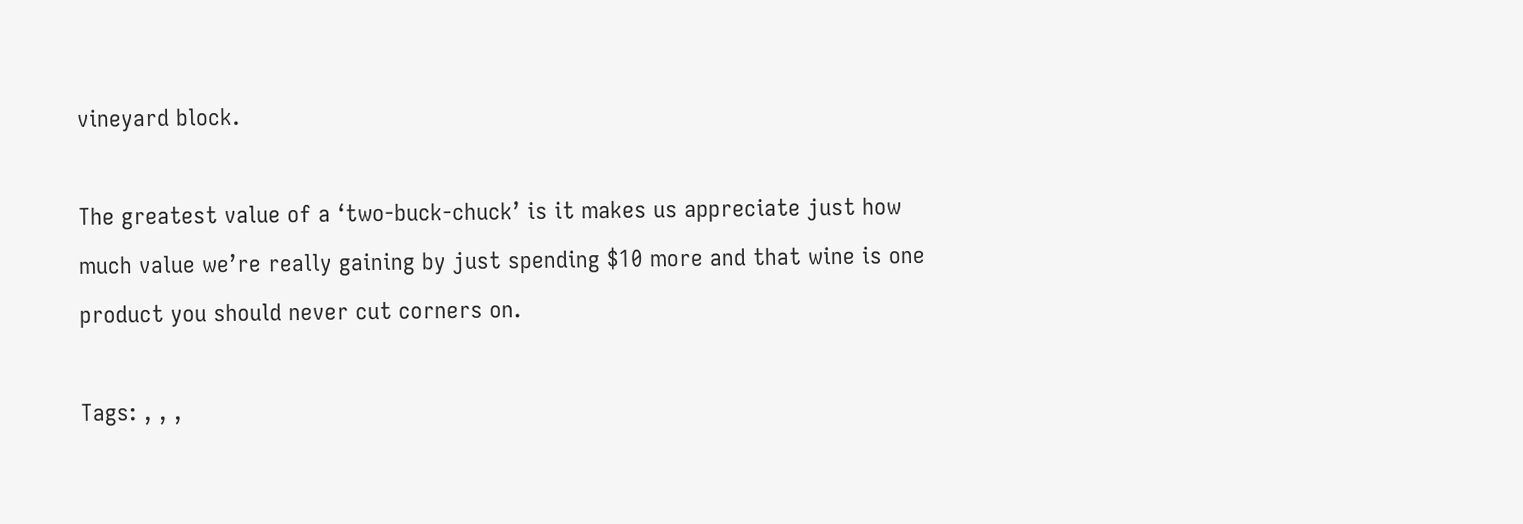vineyard block.

The greatest value of a ‘two-buck-chuck’ is it makes us appreciate just how much value we’re really gaining by just spending $10 more and that wine is one product you should never cut corners on.

Tags: , , ,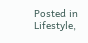Posted in Lifestyle,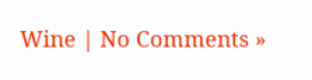Wine | No Comments »